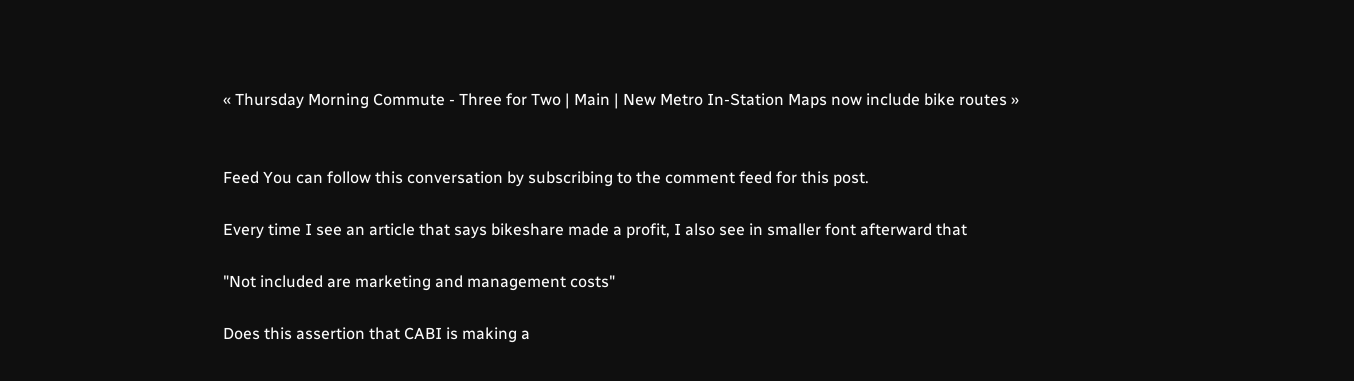« Thursday Morning Commute - Three for Two | Main | New Metro In-Station Maps now include bike routes »


Feed You can follow this conversation by subscribing to the comment feed for this post.

Every time I see an article that says bikeshare made a profit, I also see in smaller font afterward that

"Not included are marketing and management costs"

Does this assertion that CABI is making a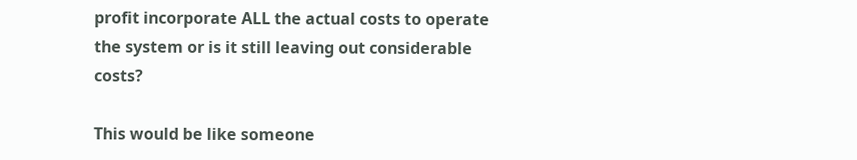profit incorporate ALL the actual costs to operate the system or is it still leaving out considerable costs?

This would be like someone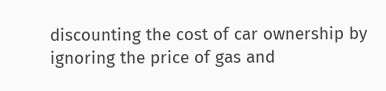discounting the cost of car ownership by ignoring the price of gas and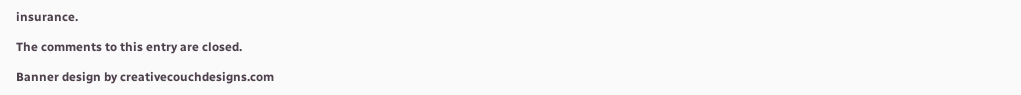insurance.

The comments to this entry are closed.

Banner design by creativecouchdesigns.com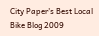City Paper's Best Local Bike Blog 2009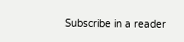Subscribe in a reader